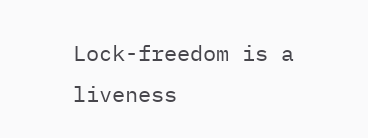Lock-freedom is a liveness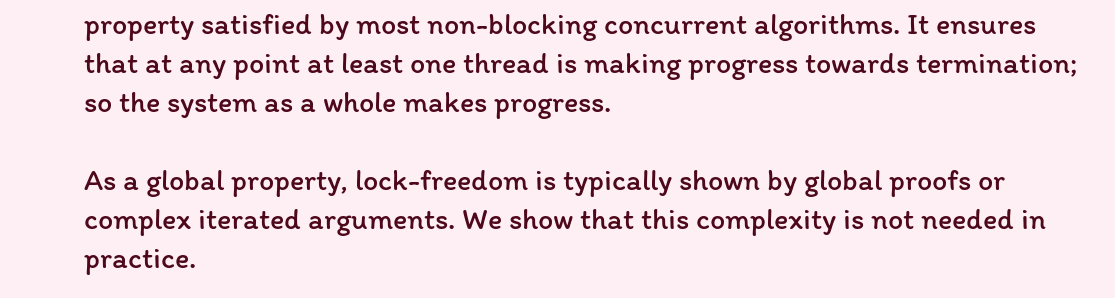property satisfied by most non-blocking concurrent algorithms. It ensures that at any point at least one thread is making progress towards termination; so the system as a whole makes progress.

As a global property, lock-freedom is typically shown by global proofs or complex iterated arguments. We show that this complexity is not needed in practice.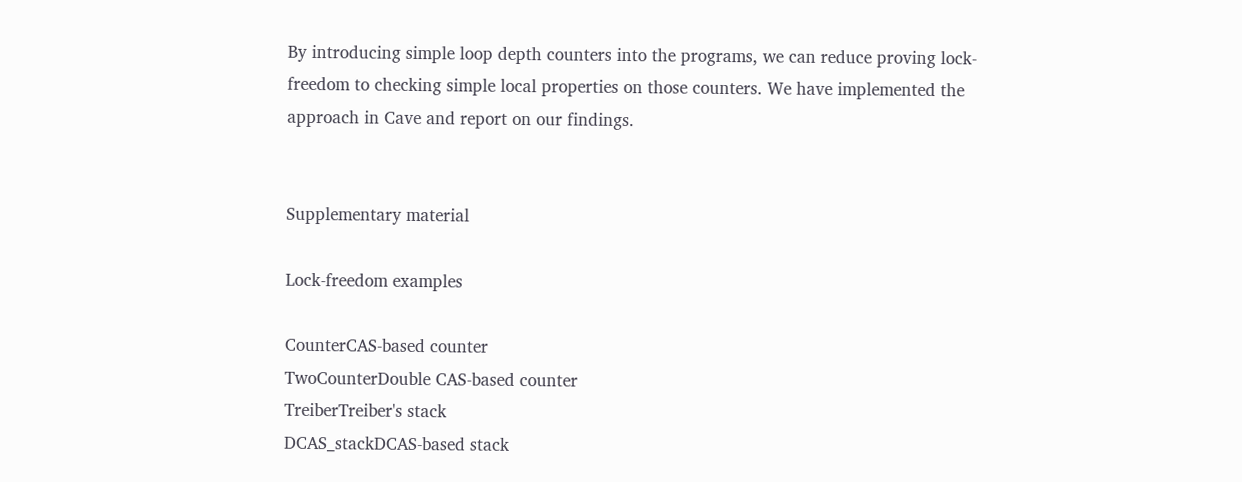By introducing simple loop depth counters into the programs, we can reduce proving lock-freedom to checking simple local properties on those counters. We have implemented the approach in Cave and report on our findings.


Supplementary material

Lock-freedom examples

CounterCAS-based counter
TwoCounterDouble CAS-based counter
TreiberTreiber's stack
DCAS_stackDCAS-based stack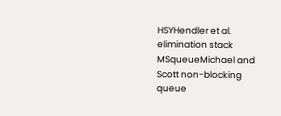HSYHendler et al. elimination stack
MSqueueMichael and Scott non-blocking queue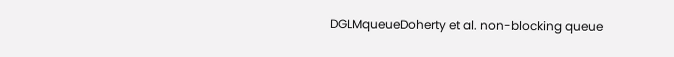DGLMqueueDoherty et al. non-blocking queue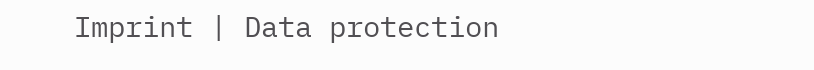Imprint | Data protection